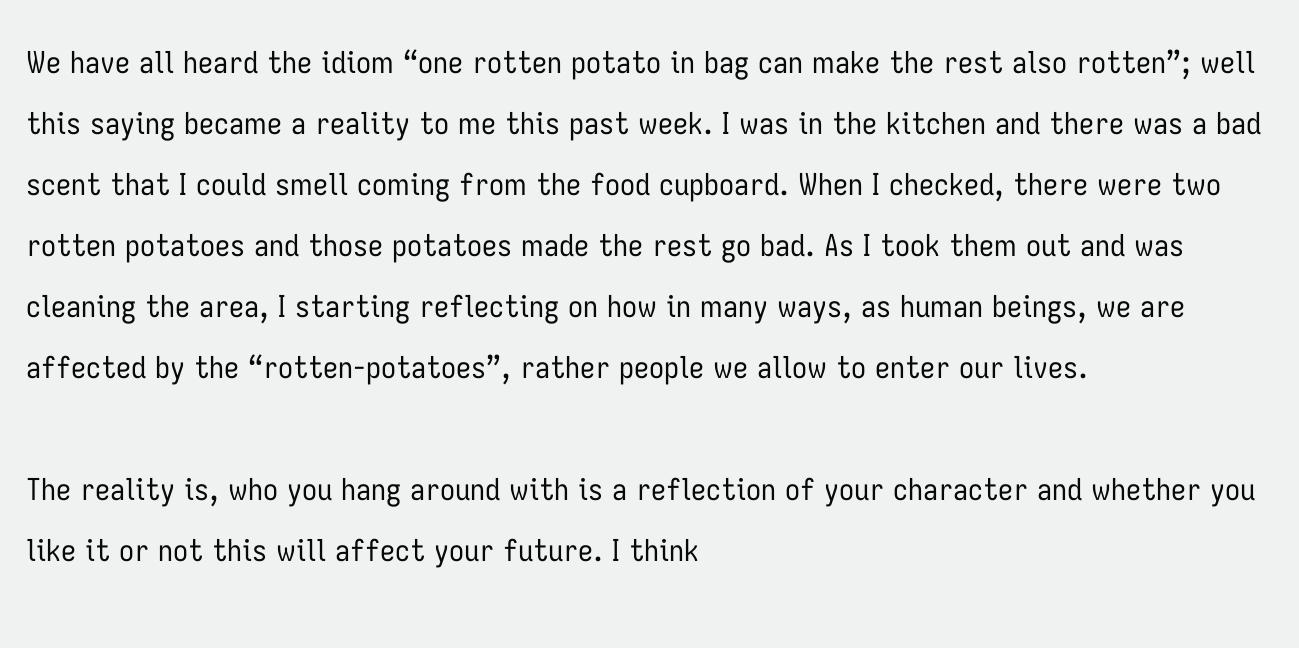We have all heard the idiom “one rotten potato in bag can make the rest also rotten”; well this saying became a reality to me this past week. I was in the kitchen and there was a bad scent that I could smell coming from the food cupboard. When I checked, there were two rotten potatoes and those potatoes made the rest go bad. As I took them out and was cleaning the area, I starting reflecting on how in many ways, as human beings, we are affected by the “rotten-potatoes”, rather people we allow to enter our lives.

The reality is, who you hang around with is a reflection of your character and whether you like it or not this will affect your future. I think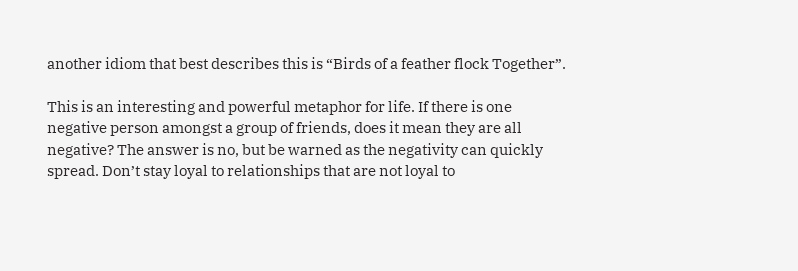another idiom that best describes this is “Birds of a feather flock Together”.

This is an interesting and powerful metaphor for life. If there is one negative person amongst a group of friends, does it mean they are all negative? The answer is no, but be warned as the negativity can quickly spread. Don’t stay loyal to relationships that are not loyal to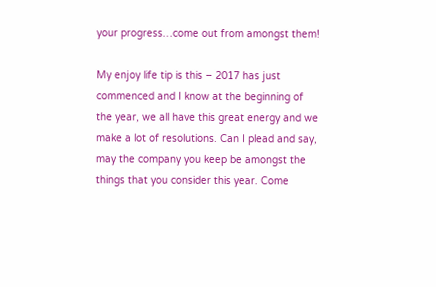your progress…come out from amongst them!

My enjoy life tip is this – 2017 has just commenced and I know at the beginning of the year, we all have this great energy and we make a lot of resolutions. Can I plead and say, may the company you keep be amongst the things that you consider this year. Come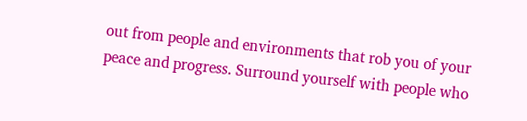out from people and environments that rob you of your peace and progress. Surround yourself with people who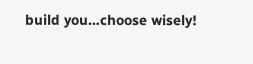build you…choose wisely!